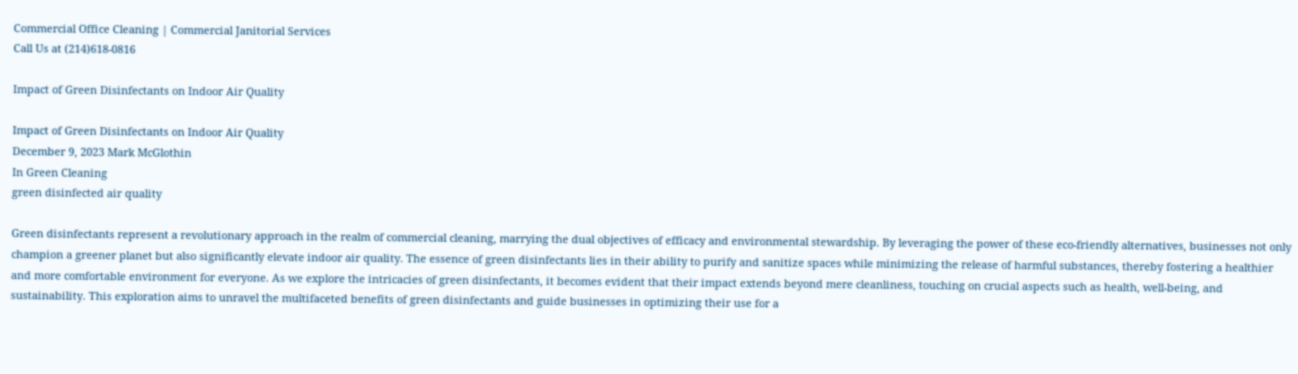Commercial Office Cleaning | Commercial Janitorial Services
Call Us at (214)618-0816

Impact of Green Disinfectants on Indoor Air Quality

Impact of Green Disinfectants on Indoor Air Quality
December 9, 2023 Mark McGlothin
In Green Cleaning
green disinfected air quality

Green disinfectants represent a revolutionary approach in the realm of commercial cleaning, marrying the dual objectives of efficacy and environmental stewardship. By leveraging the power of these eco-friendly alternatives, businesses not only champion a greener planet but also significantly elevate indoor air quality. The essence of green disinfectants lies in their ability to purify and sanitize spaces while minimizing the release of harmful substances, thereby fostering a healthier and more comfortable environment for everyone. As we explore the intricacies of green disinfectants, it becomes evident that their impact extends beyond mere cleanliness, touching on crucial aspects such as health, well-being, and sustainability. This exploration aims to unravel the multifaceted benefits of green disinfectants and guide businesses in optimizing their use for a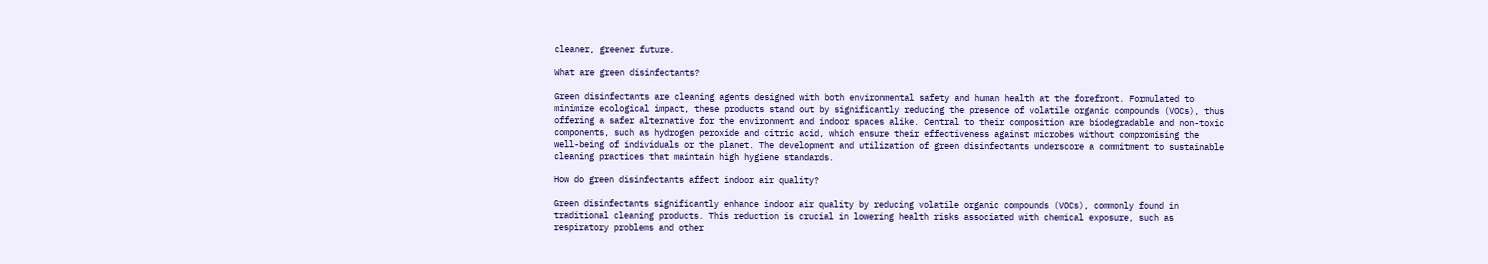cleaner, greener future.

What are green disinfectants?

Green disinfectants are cleaning agents designed with both environmental safety and human health at the forefront. Formulated to minimize ecological impact, these products stand out by significantly reducing the presence of volatile organic compounds (VOCs), thus offering a safer alternative for the environment and indoor spaces alike. Central to their composition are biodegradable and non-toxic components, such as hydrogen peroxide and citric acid, which ensure their effectiveness against microbes without compromising the well-being of individuals or the planet. The development and utilization of green disinfectants underscore a commitment to sustainable cleaning practices that maintain high hygiene standards.

How do green disinfectants affect indoor air quality?

Green disinfectants significantly enhance indoor air quality by reducing volatile organic compounds (VOCs), commonly found in traditional cleaning products. This reduction is crucial in lowering health risks associated with chemical exposure, such as respiratory problems and other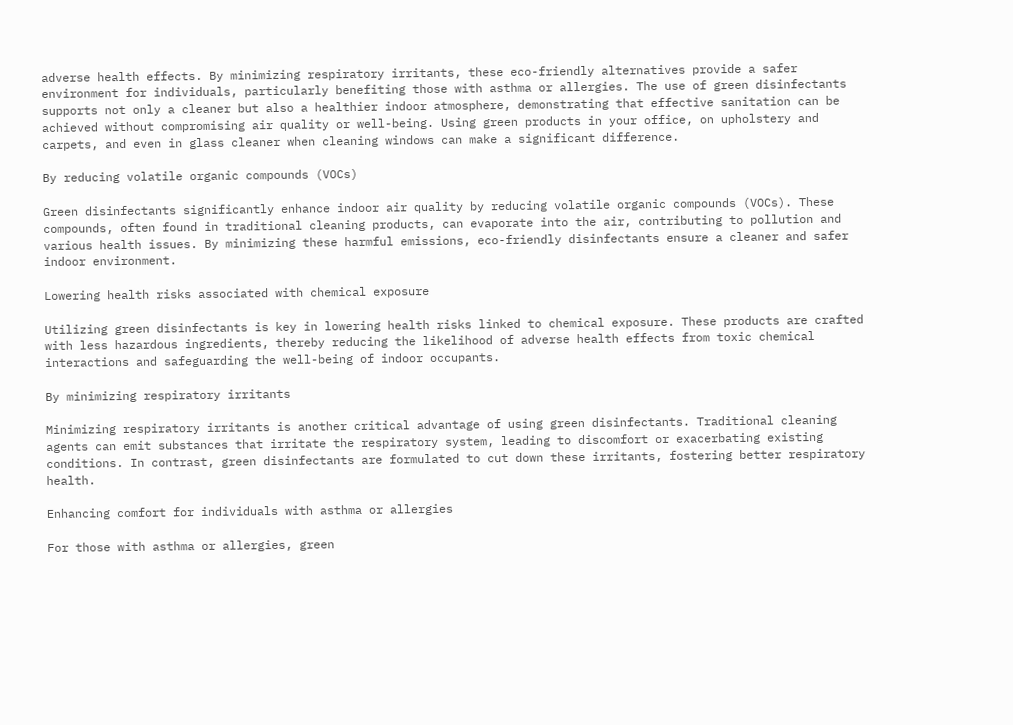adverse health effects. By minimizing respiratory irritants, these eco-friendly alternatives provide a safer environment for individuals, particularly benefiting those with asthma or allergies. The use of green disinfectants supports not only a cleaner but also a healthier indoor atmosphere, demonstrating that effective sanitation can be achieved without compromising air quality or well-being. Using green products in your office, on upholstery and carpets, and even in glass cleaner when cleaning windows can make a significant difference.

By reducing volatile organic compounds (VOCs)

Green disinfectants significantly enhance indoor air quality by reducing volatile organic compounds (VOCs). These compounds, often found in traditional cleaning products, can evaporate into the air, contributing to pollution and various health issues. By minimizing these harmful emissions, eco-friendly disinfectants ensure a cleaner and safer indoor environment.

Lowering health risks associated with chemical exposure

Utilizing green disinfectants is key in lowering health risks linked to chemical exposure. These products are crafted with less hazardous ingredients, thereby reducing the likelihood of adverse health effects from toxic chemical interactions and safeguarding the well-being of indoor occupants.

By minimizing respiratory irritants

Minimizing respiratory irritants is another critical advantage of using green disinfectants. Traditional cleaning agents can emit substances that irritate the respiratory system, leading to discomfort or exacerbating existing conditions. In contrast, green disinfectants are formulated to cut down these irritants, fostering better respiratory health.

Enhancing comfort for individuals with asthma or allergies

For those with asthma or allergies, green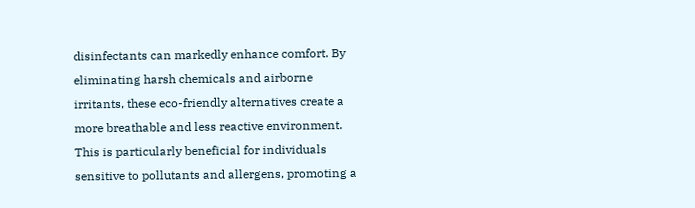disinfectants can markedly enhance comfort. By eliminating harsh chemicals and airborne irritants, these eco-friendly alternatives create a more breathable and less reactive environment. This is particularly beneficial for individuals sensitive to pollutants and allergens, promoting a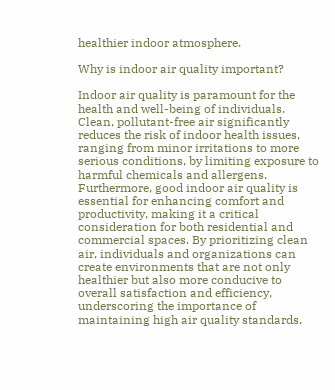healthier indoor atmosphere.

Why is indoor air quality important?

Indoor air quality is paramount for the health and well-being of individuals. Clean, pollutant-free air significantly reduces the risk of indoor health issues, ranging from minor irritations to more serious conditions, by limiting exposure to harmful chemicals and allergens. Furthermore, good indoor air quality is essential for enhancing comfort and productivity, making it a critical consideration for both residential and commercial spaces. By prioritizing clean air, individuals and organizations can create environments that are not only healthier but also more conducive to overall satisfaction and efficiency, underscoring the importance of maintaining high air quality standards.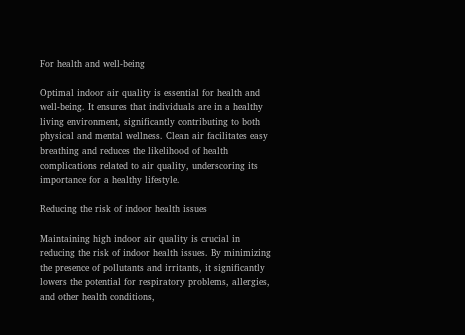For health and well-being

Optimal indoor air quality is essential for health and well-being. It ensures that individuals are in a healthy living environment, significantly contributing to both physical and mental wellness. Clean air facilitates easy breathing and reduces the likelihood of health complications related to air quality, underscoring its importance for a healthy lifestyle.

Reducing the risk of indoor health issues

Maintaining high indoor air quality is crucial in reducing the risk of indoor health issues. By minimizing the presence of pollutants and irritants, it significantly lowers the potential for respiratory problems, allergies, and other health conditions,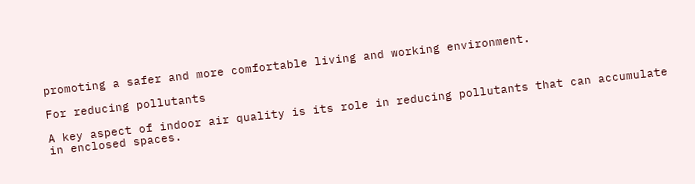promoting a safer and more comfortable living and working environment.

For reducing pollutants

A key aspect of indoor air quality is its role in reducing pollutants that can accumulate in enclosed spaces.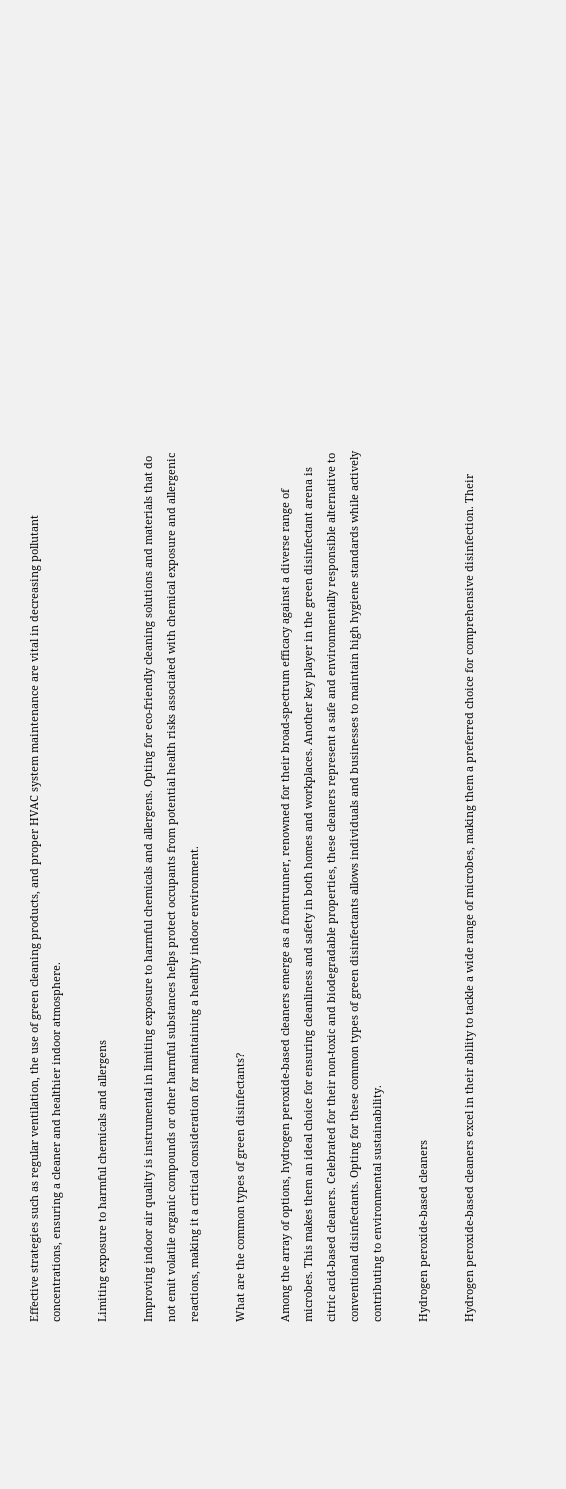Effective strategies such as regular ventilation, the use of green cleaning products, and proper HVAC system maintenance are vital in decreasing pollutant concentrations, ensuring a cleaner and healthier indoor atmosphere.

Limiting exposure to harmful chemicals and allergens

Improving indoor air quality is instrumental in limiting exposure to harmful chemicals and allergens. Opting for eco-friendly cleaning solutions and materials that do not emit volatile organic compounds or other harmful substances helps protect occupants from potential health risks associated with chemical exposure and allergenic reactions, making it a critical consideration for maintaining a healthy indoor environment.

What are the common types of green disinfectants?

Among the array of options, hydrogen peroxide-based cleaners emerge as a frontrunner, renowned for their broad-spectrum efficacy against a diverse range of microbes. This makes them an ideal choice for ensuring cleanliness and safety in both homes and workplaces. Another key player in the green disinfectant arena is citric acid-based cleaners. Celebrated for their non-toxic and biodegradable properties, these cleaners represent a safe and environmentally responsible alternative to conventional disinfectants. Opting for these common types of green disinfectants allows individuals and businesses to maintain high hygiene standards while actively contributing to environmental sustainability.

Hydrogen peroxide-based cleaners

Hydrogen peroxide-based cleaners excel in their ability to tackle a wide range of microbes, making them a preferred choice for comprehensive disinfection. Their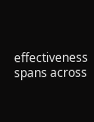effectiveness spans across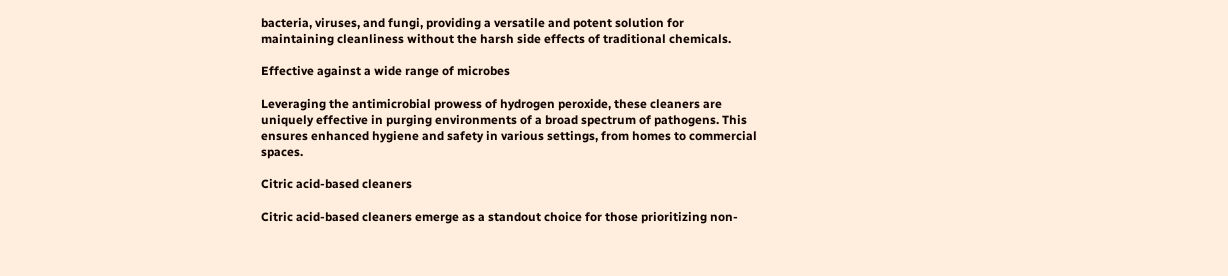bacteria, viruses, and fungi, providing a versatile and potent solution for maintaining cleanliness without the harsh side effects of traditional chemicals.

Effective against a wide range of microbes

Leveraging the antimicrobial prowess of hydrogen peroxide, these cleaners are uniquely effective in purging environments of a broad spectrum of pathogens. This ensures enhanced hygiene and safety in various settings, from homes to commercial spaces.

Citric acid-based cleaners

Citric acid-based cleaners emerge as a standout choice for those prioritizing non-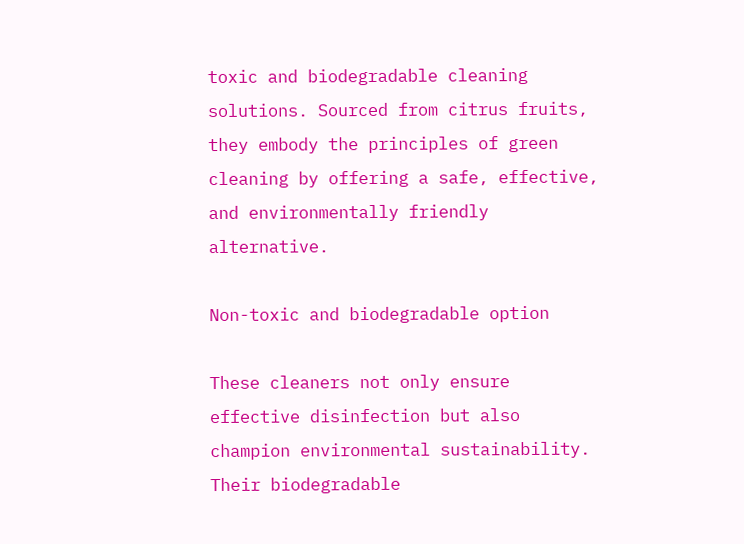toxic and biodegradable cleaning solutions. Sourced from citrus fruits, they embody the principles of green cleaning by offering a safe, effective, and environmentally friendly alternative.

Non-toxic and biodegradable option

These cleaners not only ensure effective disinfection but also champion environmental sustainability. Their biodegradable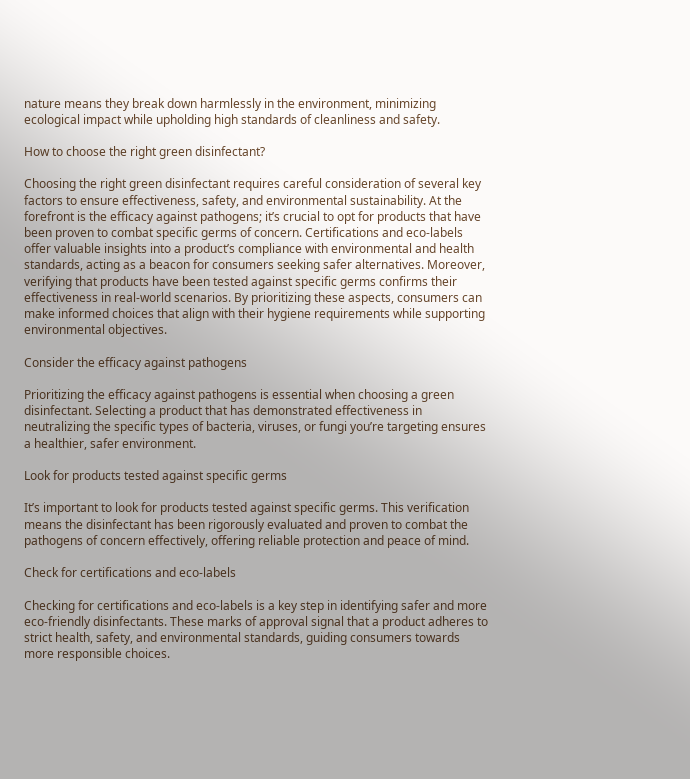nature means they break down harmlessly in the environment, minimizing ecological impact while upholding high standards of cleanliness and safety.

How to choose the right green disinfectant?

Choosing the right green disinfectant requires careful consideration of several key factors to ensure effectiveness, safety, and environmental sustainability. At the forefront is the efficacy against pathogens; it’s crucial to opt for products that have been proven to combat specific germs of concern. Certifications and eco-labels offer valuable insights into a product’s compliance with environmental and health standards, acting as a beacon for consumers seeking safer alternatives. Moreover, verifying that products have been tested against specific germs confirms their effectiveness in real-world scenarios. By prioritizing these aspects, consumers can make informed choices that align with their hygiene requirements while supporting environmental objectives.

Consider the efficacy against pathogens

Prioritizing the efficacy against pathogens is essential when choosing a green disinfectant. Selecting a product that has demonstrated effectiveness in neutralizing the specific types of bacteria, viruses, or fungi you’re targeting ensures a healthier, safer environment.

Look for products tested against specific germs

It’s important to look for products tested against specific germs. This verification means the disinfectant has been rigorously evaluated and proven to combat the pathogens of concern effectively, offering reliable protection and peace of mind.

Check for certifications and eco-labels

Checking for certifications and eco-labels is a key step in identifying safer and more eco-friendly disinfectants. These marks of approval signal that a product adheres to strict health, safety, and environmental standards, guiding consumers towards more responsible choices.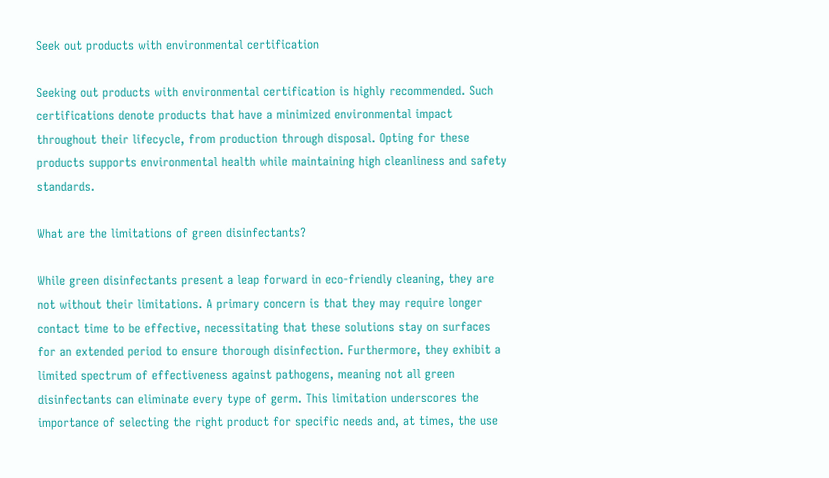Seek out products with environmental certification

Seeking out products with environmental certification is highly recommended. Such certifications denote products that have a minimized environmental impact throughout their lifecycle, from production through disposal. Opting for these products supports environmental health while maintaining high cleanliness and safety standards.

What are the limitations of green disinfectants?

While green disinfectants present a leap forward in eco-friendly cleaning, they are not without their limitations. A primary concern is that they may require longer contact time to be effective, necessitating that these solutions stay on surfaces for an extended period to ensure thorough disinfection. Furthermore, they exhibit a limited spectrum of effectiveness against pathogens, meaning not all green disinfectants can eliminate every type of germ. This limitation underscores the importance of selecting the right product for specific needs and, at times, the use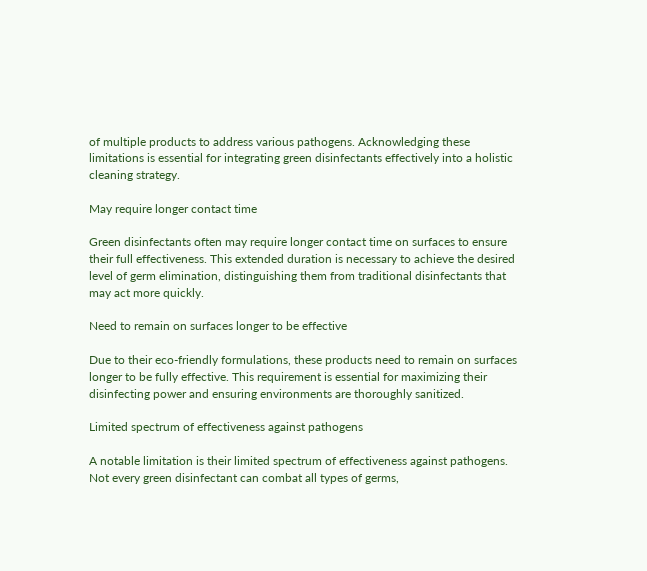of multiple products to address various pathogens. Acknowledging these limitations is essential for integrating green disinfectants effectively into a holistic cleaning strategy.

May require longer contact time

Green disinfectants often may require longer contact time on surfaces to ensure their full effectiveness. This extended duration is necessary to achieve the desired level of germ elimination, distinguishing them from traditional disinfectants that may act more quickly.

Need to remain on surfaces longer to be effective

Due to their eco-friendly formulations, these products need to remain on surfaces longer to be fully effective. This requirement is essential for maximizing their disinfecting power and ensuring environments are thoroughly sanitized.

Limited spectrum of effectiveness against pathogens

A notable limitation is their limited spectrum of effectiveness against pathogens. Not every green disinfectant can combat all types of germs,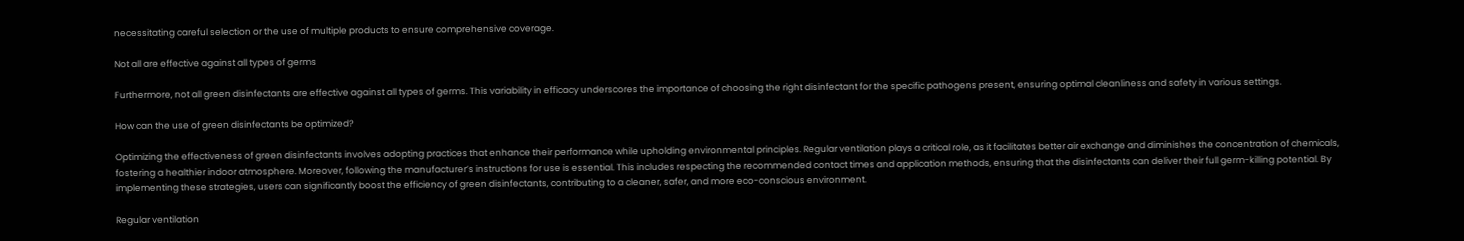necessitating careful selection or the use of multiple products to ensure comprehensive coverage.

Not all are effective against all types of germs

Furthermore, not all green disinfectants are effective against all types of germs. This variability in efficacy underscores the importance of choosing the right disinfectant for the specific pathogens present, ensuring optimal cleanliness and safety in various settings.

How can the use of green disinfectants be optimized?

Optimizing the effectiveness of green disinfectants involves adopting practices that enhance their performance while upholding environmental principles. Regular ventilation plays a critical role, as it facilitates better air exchange and diminishes the concentration of chemicals, fostering a healthier indoor atmosphere. Moreover, following the manufacturer’s instructions for use is essential. This includes respecting the recommended contact times and application methods, ensuring that the disinfectants can deliver their full germ-killing potential. By implementing these strategies, users can significantly boost the efficiency of green disinfectants, contributing to a cleaner, safer, and more eco-conscious environment.

Regular ventilation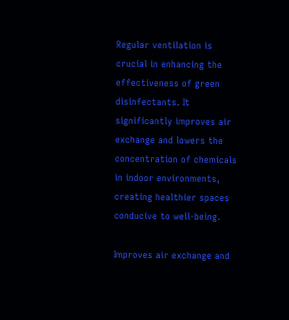Regular ventilation is crucial in enhancing the effectiveness of green disinfectants. It significantly improves air exchange and lowers the concentration of chemicals in indoor environments, creating healthier spaces conducive to well-being.

Improves air exchange and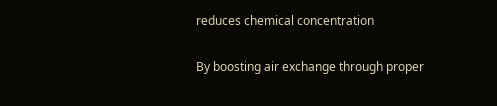reduces chemical concentration

By boosting air exchange through proper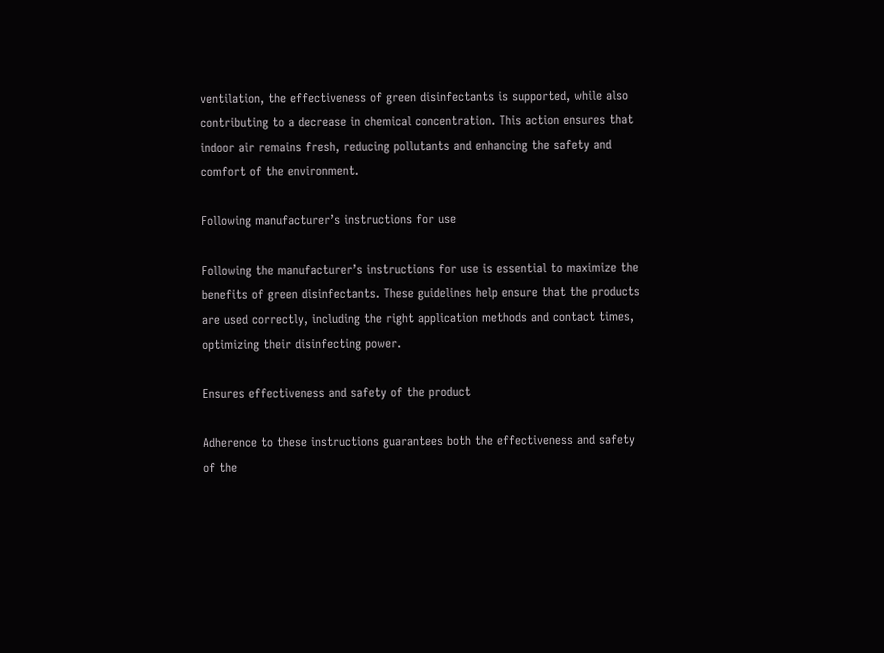ventilation, the effectiveness of green disinfectants is supported, while also contributing to a decrease in chemical concentration. This action ensures that indoor air remains fresh, reducing pollutants and enhancing the safety and comfort of the environment.

Following manufacturer’s instructions for use

Following the manufacturer’s instructions for use is essential to maximize the benefits of green disinfectants. These guidelines help ensure that the products are used correctly, including the right application methods and contact times, optimizing their disinfecting power.

Ensures effectiveness and safety of the product

Adherence to these instructions guarantees both the effectiveness and safety of the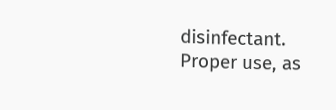disinfectant. Proper use, as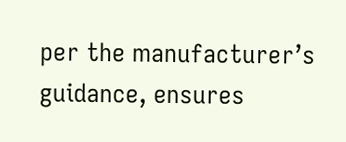per the manufacturer’s guidance, ensures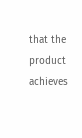that the product achieves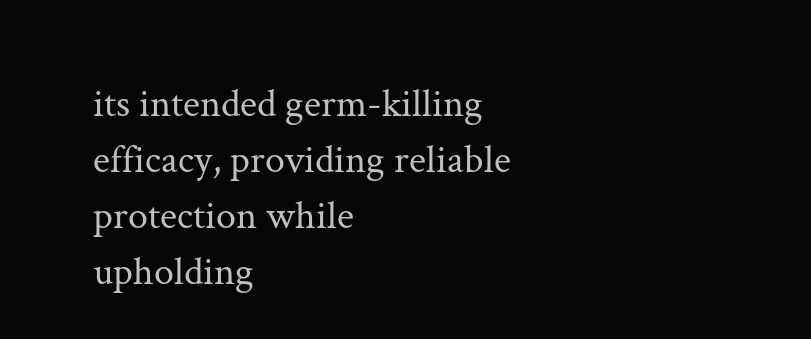its intended germ-killing efficacy, providing reliable protection while upholding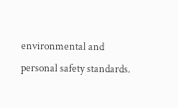environmental and personal safety standards.